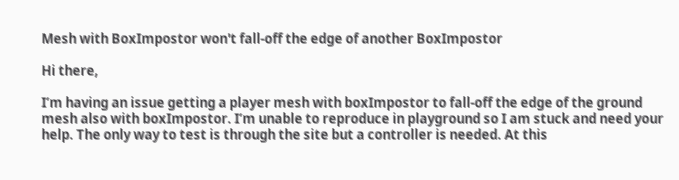Mesh with BoxImpostor won't fall-off the edge of another BoxImpostor

Hi there,

I’m having an issue getting a player mesh with boxImpostor to fall-off the edge of the ground mesh also with boxImpostor. I’m unable to reproduce in playground so I am stuck and need your help. The only way to test is through the site but a controller is needed. At this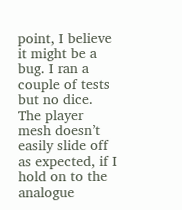point, I believe it might be a bug. I ran a couple of tests but no dice. The player mesh doesn’t easily slide off as expected, if I hold on to the analogue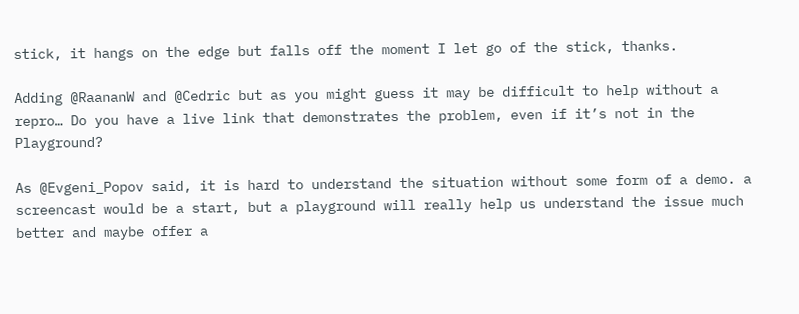stick, it hangs on the edge but falls off the moment I let go of the stick, thanks.

Adding @RaananW and @Cedric but as you might guess it may be difficult to help without a repro… Do you have a live link that demonstrates the problem, even if it’s not in the Playground?

As @Evgeni_Popov said, it is hard to understand the situation without some form of a demo. a screencast would be a start, but a playground will really help us understand the issue much better and maybe offer a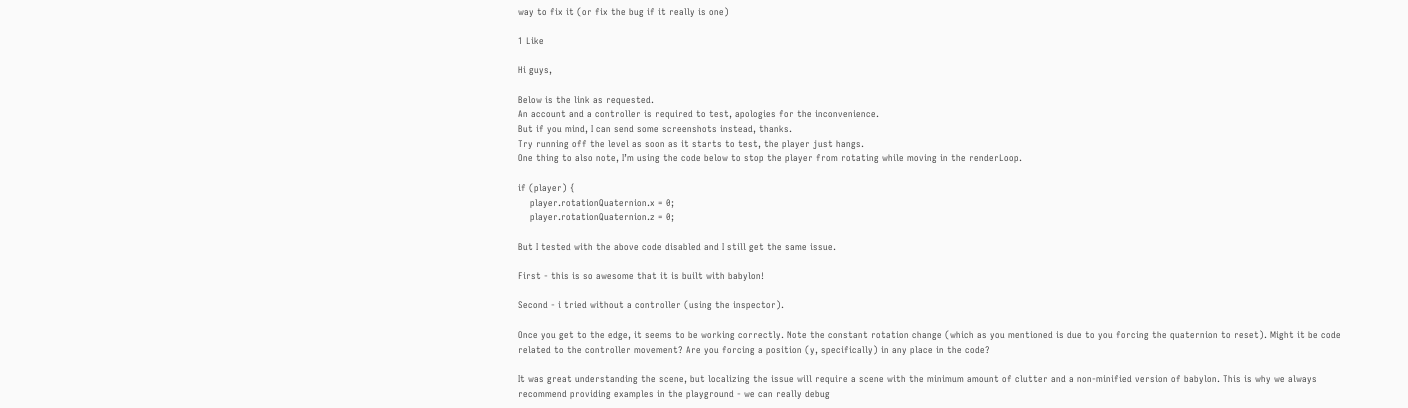way to fix it (or fix the bug if it really is one)

1 Like

Hi guys,

Below is the link as requested.
An account and a controller is required to test, apologies for the inconvenience.
But if you mind, I can send some screenshots instead, thanks.
Try running off the level as soon as it starts to test, the player just hangs.
One thing to also note, I’m using the code below to stop the player from rotating while moving in the renderLoop.

if (player) {
    player.rotationQuaternion.x = 0;
    player.rotationQuaternion.z = 0;

But I tested with the above code disabled and I still get the same issue.

First - this is so awesome that it is built with babylon!

Second - i tried without a controller (using the inspector).

Once you get to the edge, it seems to be working correctly. Note the constant rotation change (which as you mentioned is due to you forcing the quaternion to reset). Might it be code related to the controller movement? Are you forcing a position (y, specifically) in any place in the code?

It was great understanding the scene, but localizing the issue will require a scene with the minimum amount of clutter and a non-minified version of babylon. This is why we always recommend providing examples in the playground - we can really debug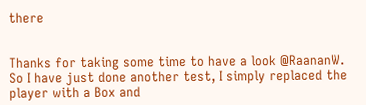there


Thanks for taking some time to have a look @RaananW. So I have just done another test, I simply replaced the player with a Box and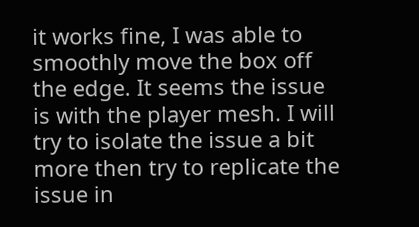it works fine, I was able to smoothly move the box off the edge. It seems the issue is with the player mesh. I will try to isolate the issue a bit more then try to replicate the issue in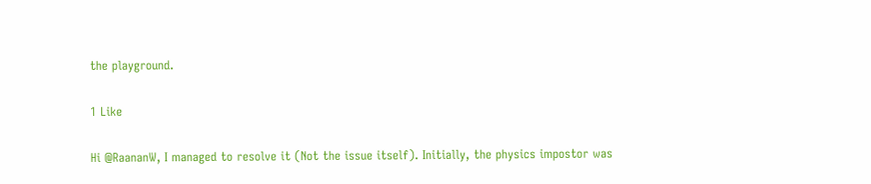the playground.

1 Like

Hi @RaananW, I managed to resolve it (Not the issue itself). Initially, the physics impostor was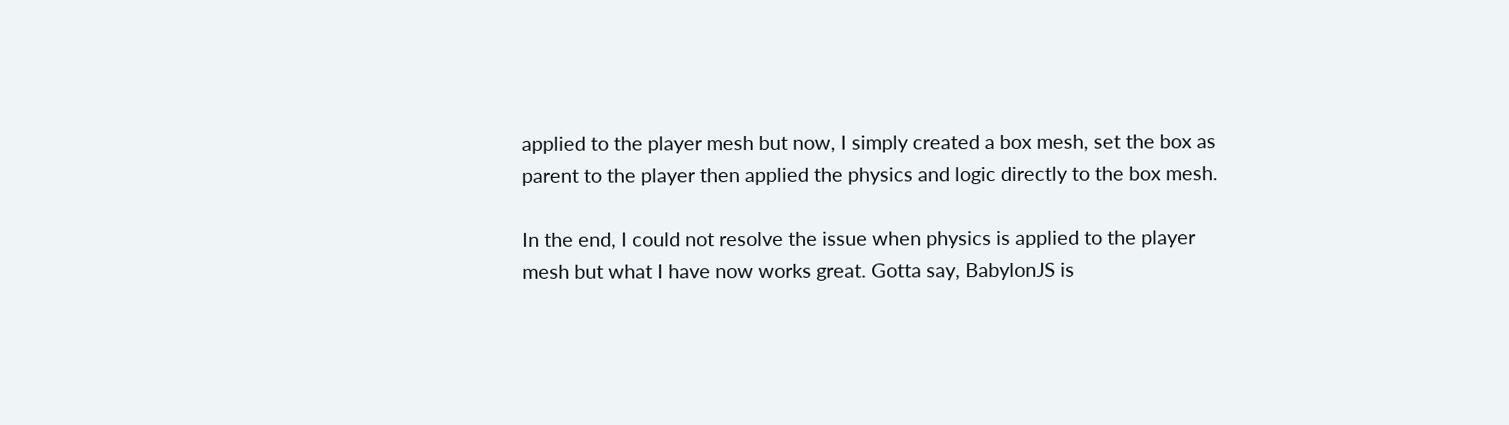applied to the player mesh but now, I simply created a box mesh, set the box as parent to the player then applied the physics and logic directly to the box mesh.

In the end, I could not resolve the issue when physics is applied to the player mesh but what I have now works great. Gotta say, BabylonJS is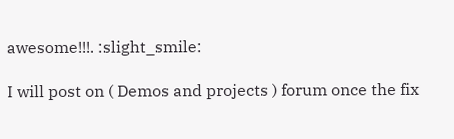awesome!!!. :slight_smile:

I will post on ( Demos and projects ) forum once the fix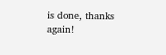is done, thanks again!